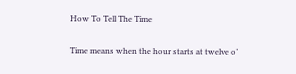How To Tell The Time

Time means when the hour starts at twelve o’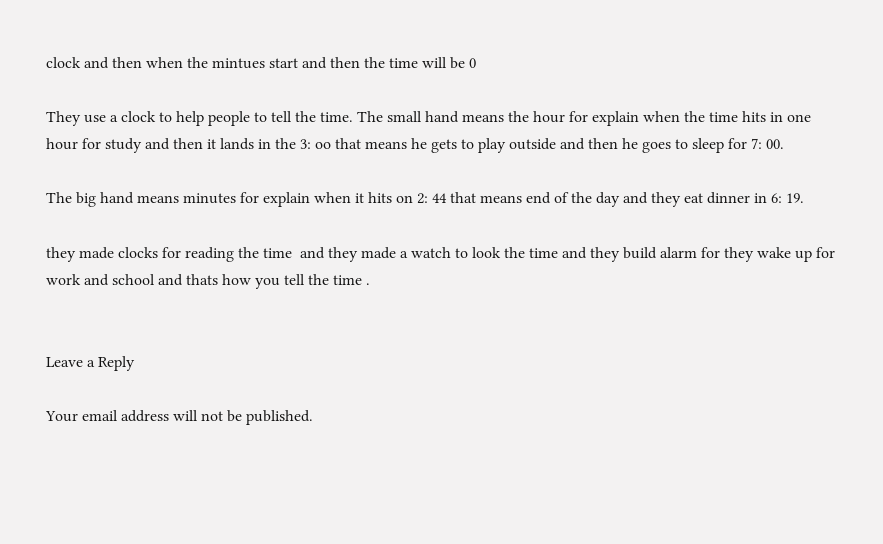clock and then when the mintues start and then the time will be 0

They use a clock to help people to tell the time. The small hand means the hour for explain when the time hits in one hour for study and then it lands in the 3: oo that means he gets to play outside and then he goes to sleep for 7: 00.

The big hand means minutes for explain when it hits on 2: 44 that means end of the day and they eat dinner in 6: 19.

they made clocks for reading the time  and they made a watch to look the time and they build alarm for they wake up for work and school and thats how you tell the time .


Leave a Reply

Your email address will not be published.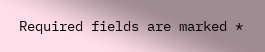Required fields are marked *